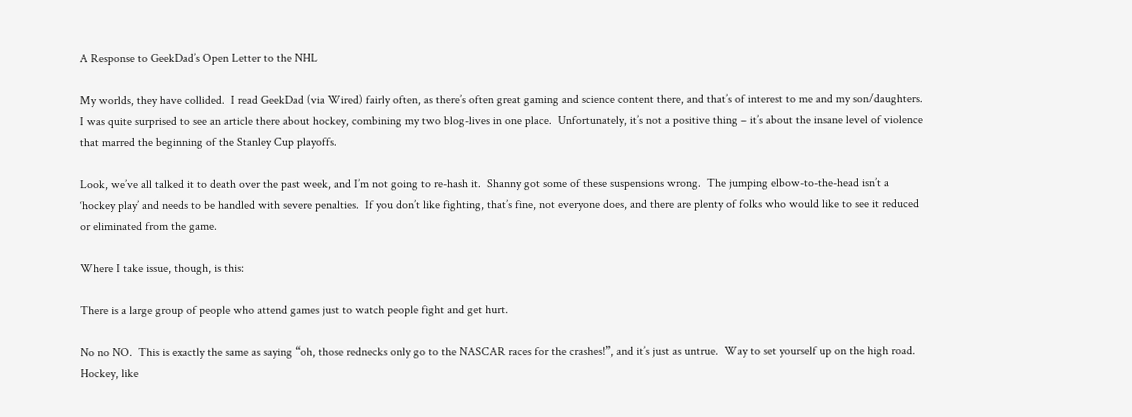A Response to GeekDad’s Open Letter to the NHL

My worlds, they have collided.  I read GeekDad (via Wired) fairly often, as there’s often great gaming and science content there, and that’s of interest to me and my son/daughters.  I was quite surprised to see an article there about hockey, combining my two blog-lives in one place.  Unfortunately, it’s not a positive thing – it’s about the insane level of violence that marred the beginning of the Stanley Cup playoffs.

Look, we’ve all talked it to death over the past week, and I’m not going to re-hash it.  Shanny got some of these suspensions wrong.  The jumping elbow-to-the-head isn’t a ‘hockey play’ and needs to be handled with severe penalties.  If you don’t like fighting, that’s fine, not everyone does, and there are plenty of folks who would like to see it reduced or eliminated from the game.

Where I take issue, though, is this:

There is a large group of people who attend games just to watch people fight and get hurt.

No no NO.  This is exactly the same as saying “oh, those rednecks only go to the NASCAR races for the crashes!”, and it’s just as untrue.  Way to set yourself up on the high road.  Hockey, like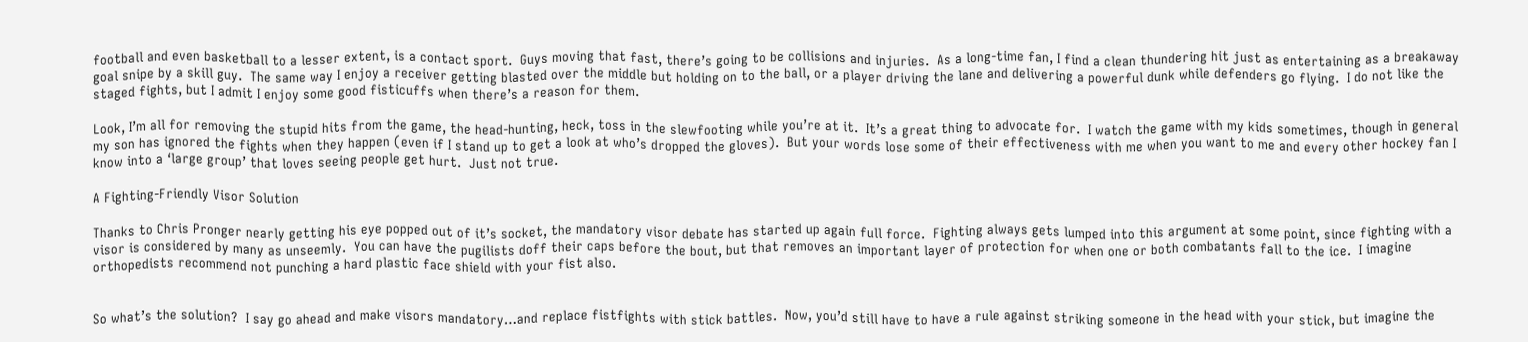football and even basketball to a lesser extent, is a contact sport.  Guys moving that fast, there’s going to be collisions and injuries.  As a long-time fan, I find a clean thundering hit just as entertaining as a breakaway goal snipe by a skill guy.  The same way I enjoy a receiver getting blasted over the middle but holding on to the ball, or a player driving the lane and delivering a powerful dunk while defenders go flying.  I do not like the staged fights, but I admit I enjoy some good fisticuffs when there’s a reason for them.

Look, I’m all for removing the stupid hits from the game, the head-hunting, heck, toss in the slewfooting while you’re at it.  It’s a great thing to advocate for.  I watch the game with my kids sometimes, though in general my son has ignored the fights when they happen (even if I stand up to get a look at who’s dropped the gloves).  But your words lose some of their effectiveness with me when you want to me and every other hockey fan I know into a ‘large group’ that loves seeing people get hurt.  Just not true.

A Fighting-Friendly Visor Solution

Thanks to Chris Pronger nearly getting his eye popped out of it’s socket, the mandatory visor debate has started up again full force.  Fighting always gets lumped into this argument at some point, since fighting with a visor is considered by many as unseemly.  You can have the pugilists doff their caps before the bout, but that removes an important layer of protection for when one or both combatants fall to the ice.  I imagine orthopedists recommend not punching a hard plastic face shield with your fist also.


So what’s the solution?  I say go ahead and make visors mandatory…and replace fistfights with stick battles.  Now, you’d still have to have a rule against striking someone in the head with your stick, but imagine the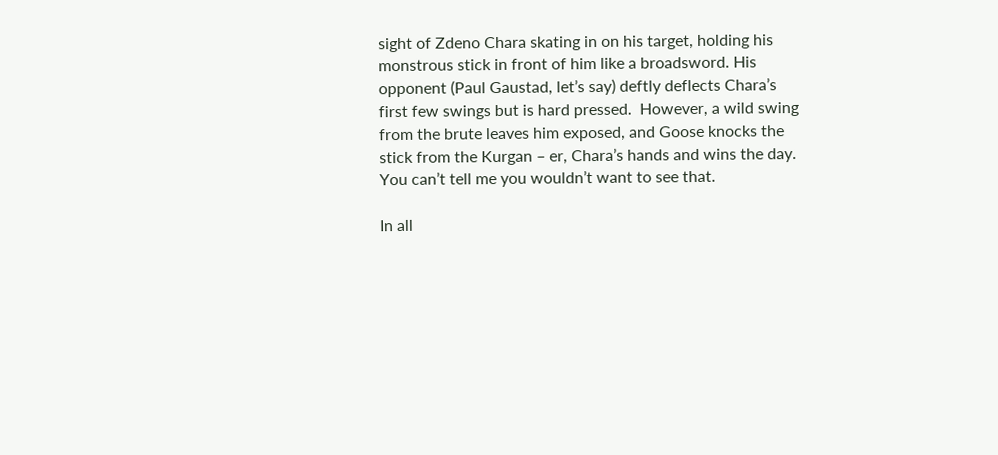sight of Zdeno Chara skating in on his target, holding his monstrous stick in front of him like a broadsword. His opponent (Paul Gaustad, let’s say) deftly deflects Chara’s first few swings but is hard pressed.  However, a wild swing from the brute leaves him exposed, and Goose knocks the stick from the Kurgan – er, Chara’s hands and wins the day.  You can’t tell me you wouldn’t want to see that.

In all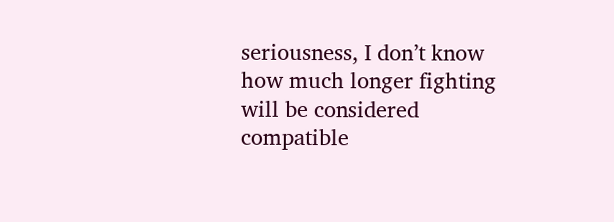seriousness, I don’t know how much longer fighting will be considered compatible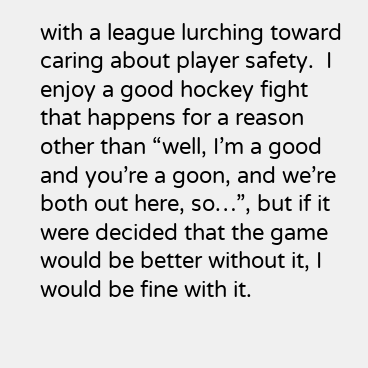with a league lurching toward caring about player safety.  I enjoy a good hockey fight that happens for a reason other than “well, I’m a good and you’re a goon, and we’re both out here, so…”, but if it were decided that the game would be better without it, I would be fine with it.